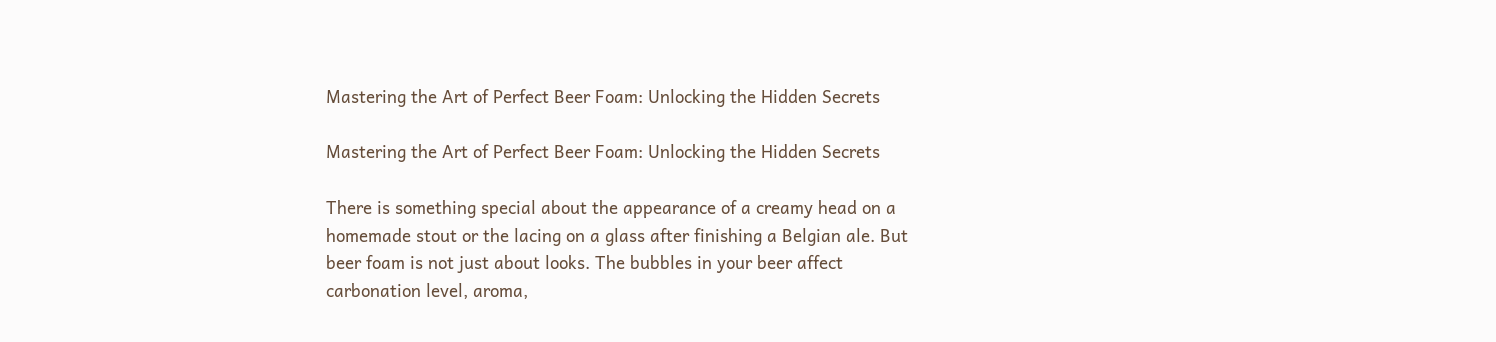Mastering the Art of Perfect Beer Foam: Unlocking the Hidden Secrets

Mastering the Art of Perfect Beer Foam: Unlocking the Hidden Secrets

There is something special about the appearance of a creamy head on a homemade stout or the lacing on a glass after finishing a Belgian ale. But beer foam is not just about looks. The bubbles in your beer affect carbonation level, aroma,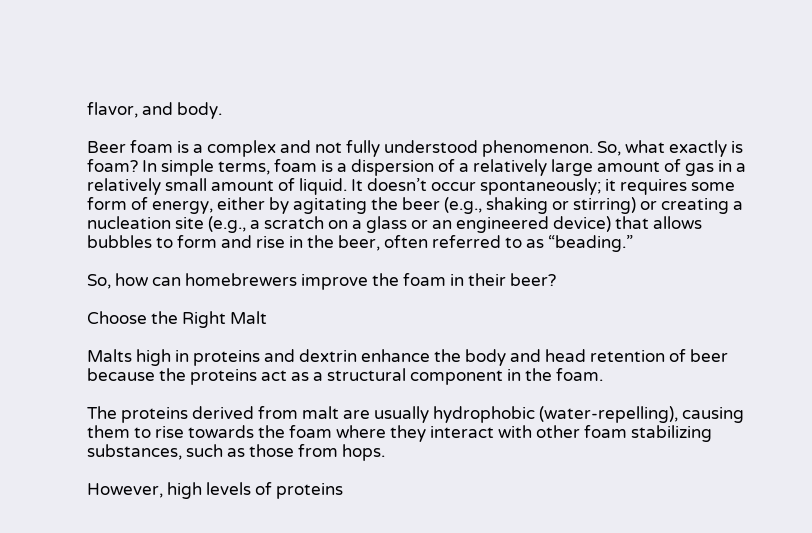flavor, and body.

Beer foam is a complex and not fully understood phenomenon. So, what exactly is foam? In simple terms, foam is a dispersion of a relatively large amount of gas in a relatively small amount of liquid. It doesn’t occur spontaneously; it requires some form of energy, either by agitating the beer (e.g., shaking or stirring) or creating a nucleation site (e.g., a scratch on a glass or an engineered device) that allows bubbles to form and rise in the beer, often referred to as “beading.”

So, how can homebrewers improve the foam in their beer?

Choose the Right Malt

Malts high in proteins and dextrin enhance the body and head retention of beer because the proteins act as a structural component in the foam.

The proteins derived from malt are usually hydrophobic (water-repelling), causing them to rise towards the foam where they interact with other foam stabilizing substances, such as those from hops.

However, high levels of proteins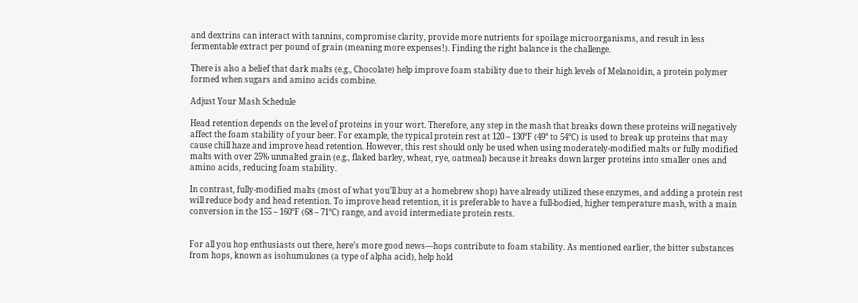and dextrins can interact with tannins, compromise clarity, provide more nutrients for spoilage microorganisms, and result in less fermentable extract per pound of grain (meaning more expenses!). Finding the right balance is the challenge.

There is also a belief that dark malts (e.g., Chocolate) help improve foam stability due to their high levels of Melanoidin, a protein polymer formed when sugars and amino acids combine.

Adjust Your Mash Schedule

Head retention depends on the level of proteins in your wort. Therefore, any step in the mash that breaks down these proteins will negatively affect the foam stability of your beer. For example, the typical protein rest at 120 – 130°F (49° to 54°C) is used to break up proteins that may cause chill haze and improve head retention. However, this rest should only be used when using moderately-modified malts or fully modified malts with over 25% unmalted grain (e.g., flaked barley, wheat, rye, oatmeal) because it breaks down larger proteins into smaller ones and amino acids, reducing foam stability.

In contrast, fully-modified malts (most of what you’ll buy at a homebrew shop) have already utilized these enzymes, and adding a protein rest will reduce body and head retention. To improve head retention, it is preferable to have a full-bodied, higher temperature mash, with a main conversion in the 155 – 160°F (68 – 71°C) range, and avoid intermediate protein rests.


For all you hop enthusiasts out there, here’s more good news—hops contribute to foam stability. As mentioned earlier, the bitter substances from hops, known as isohumulones (a type of alpha acid), help hold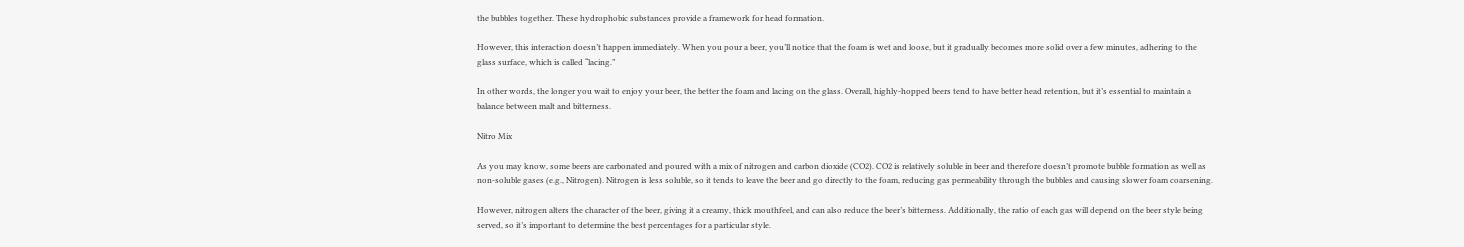the bubbles together. These hydrophobic substances provide a framework for head formation.

However, this interaction doesn’t happen immediately. When you pour a beer, you’ll notice that the foam is wet and loose, but it gradually becomes more solid over a few minutes, adhering to the glass surface, which is called “lacing.”

In other words, the longer you wait to enjoy your beer, the better the foam and lacing on the glass. Overall, highly-hopped beers tend to have better head retention, but it’s essential to maintain a balance between malt and bitterness.

Nitro Mix

As you may know, some beers are carbonated and poured with a mix of nitrogen and carbon dioxide (CO2). CO2 is relatively soluble in beer and therefore doesn’t promote bubble formation as well as non-soluble gases (e.g., Nitrogen). Nitrogen is less soluble, so it tends to leave the beer and go directly to the foam, reducing gas permeability through the bubbles and causing slower foam coarsening.

However, nitrogen alters the character of the beer, giving it a creamy, thick mouthfeel, and can also reduce the beer’s bitterness. Additionally, the ratio of each gas will depend on the beer style being served, so it’s important to determine the best percentages for a particular style.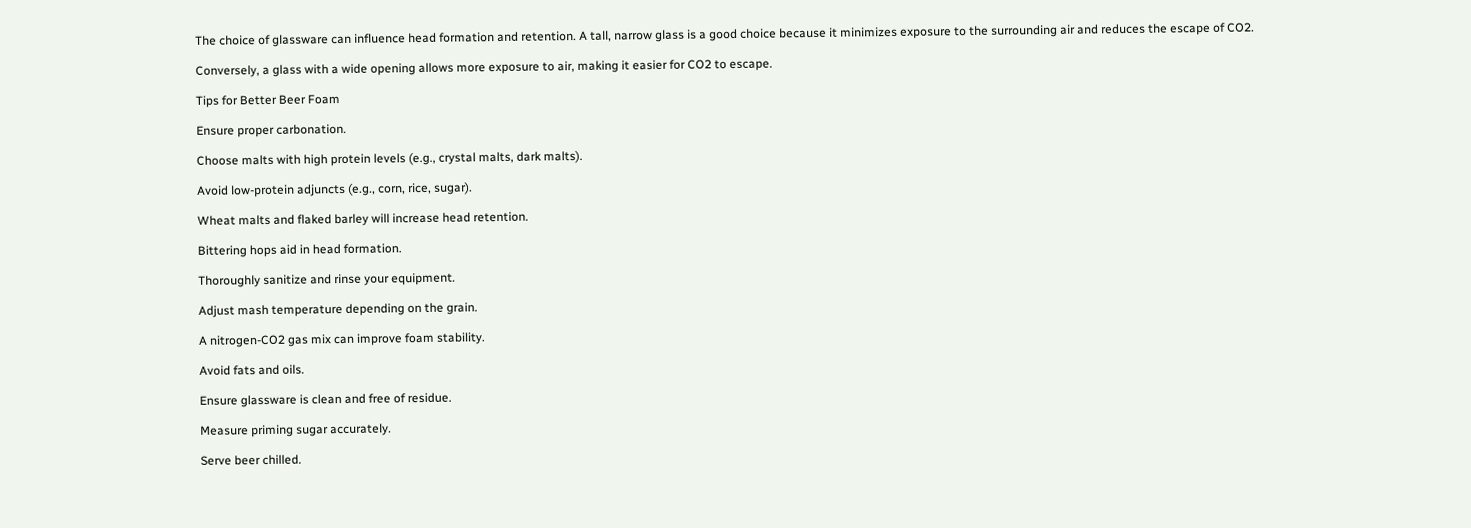The choice of glassware can influence head formation and retention. A tall, narrow glass is a good choice because it minimizes exposure to the surrounding air and reduces the escape of CO2.

Conversely, a glass with a wide opening allows more exposure to air, making it easier for CO2 to escape.

Tips for Better Beer Foam

Ensure proper carbonation.

Choose malts with high protein levels (e.g., crystal malts, dark malts).

Avoid low-protein adjuncts (e.g., corn, rice, sugar).

Wheat malts and flaked barley will increase head retention.

Bittering hops aid in head formation.

Thoroughly sanitize and rinse your equipment.

Adjust mash temperature depending on the grain.

A nitrogen-CO2 gas mix can improve foam stability.

Avoid fats and oils.

Ensure glassware is clean and free of residue.

Measure priming sugar accurately.

Serve beer chilled.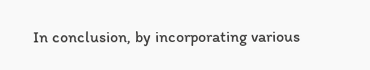In conclusion, by incorporating various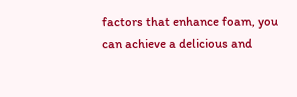factors that enhance foam, you can achieve a delicious and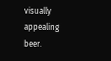visually appealing beer.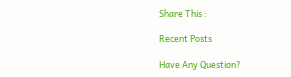Share This :

Recent Posts

Have Any Question?